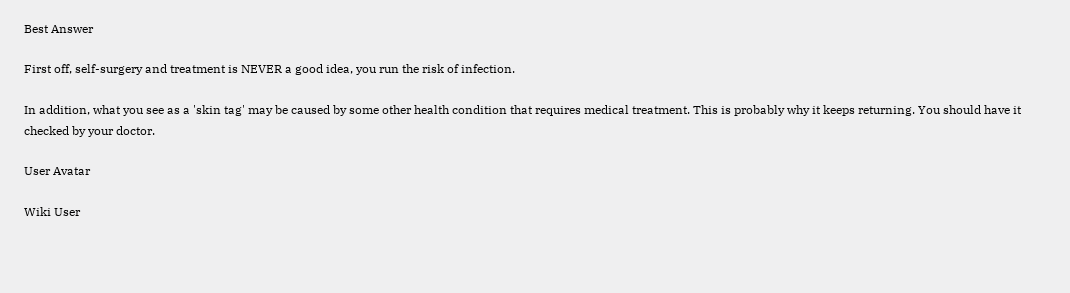Best Answer

First off, self-surgery and treatment is NEVER a good idea, you run the risk of infection.

In addition, what you see as a 'skin tag' may be caused by some other health condition that requires medical treatment. This is probably why it keeps returning. You should have it checked by your doctor.

User Avatar

Wiki User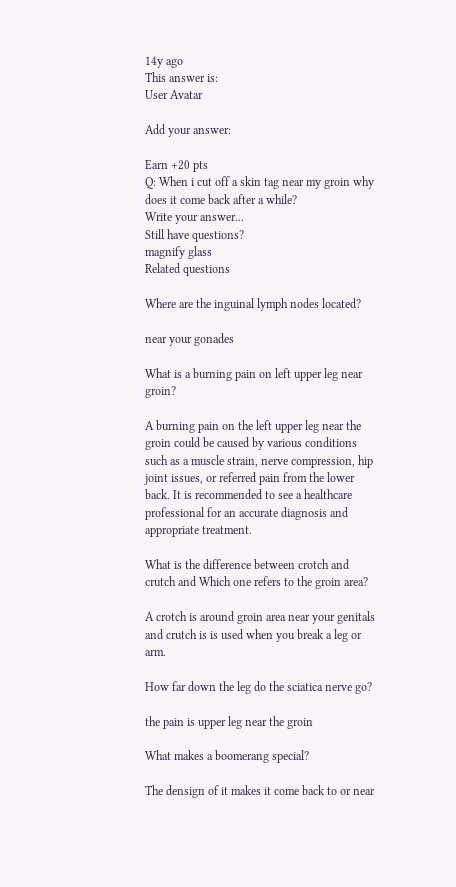14y ago
This answer is:
User Avatar

Add your answer:

Earn +20 pts
Q: When i cut off a skin tag near my groin why does it come back after a while?
Write your answer...
Still have questions?
magnify glass
Related questions

Where are the inguinal lymph nodes located?

near your gonades

What is a burning pain on left upper leg near groin?

A burning pain on the left upper leg near the groin could be caused by various conditions such as a muscle strain, nerve compression, hip joint issues, or referred pain from the lower back. It is recommended to see a healthcare professional for an accurate diagnosis and appropriate treatment.

What is the difference between crotch and crutch and Which one refers to the groin area?

A crotch is around groin area near your genitals and crutch is is used when you break a leg or arm.

How far down the leg do the sciatica nerve go?

the pain is upper leg near the groin

What makes a boomerang special?

The densign of it makes it come back to or near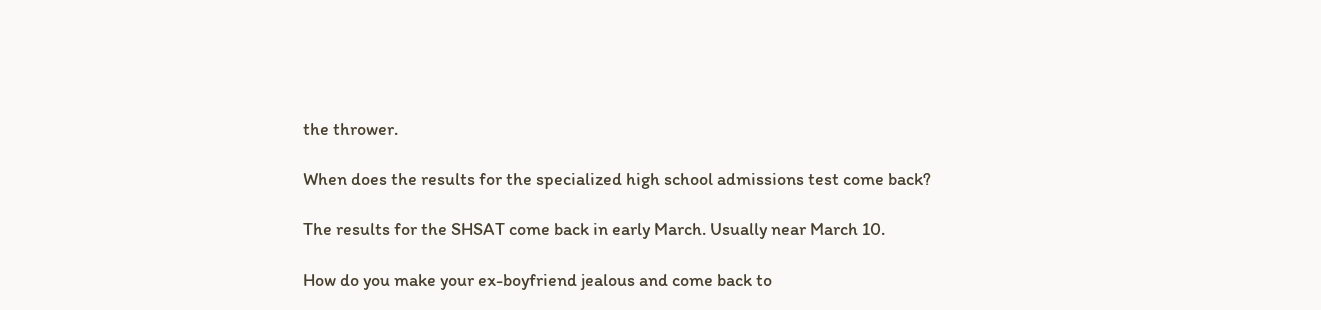the thrower.

When does the results for the specialized high school admissions test come back?

The results for the SHSAT come back in early March. Usually near March 10.

How do you make your ex-boyfriend jealous and come back to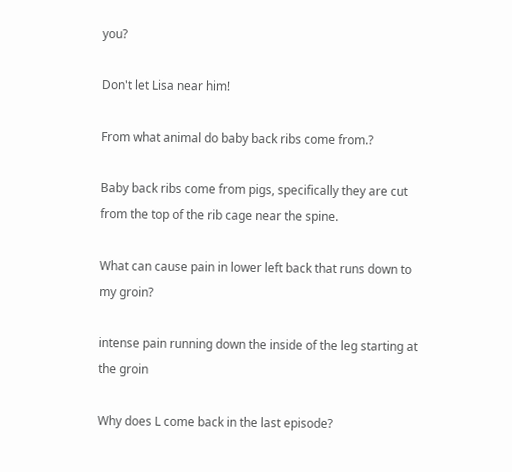you?

Don't let Lisa near him!

From what animal do baby back ribs come from.?

Baby back ribs come from pigs, specifically they are cut from the top of the rib cage near the spine.

What can cause pain in lower left back that runs down to my groin?

intense pain running down the inside of the leg starting at the groin

Why does L come back in the last episode?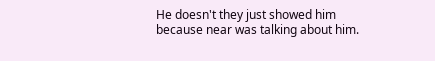He doesn't they just showed him because near was talking about him.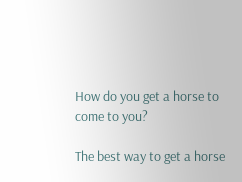How do you get a horse to come to you?

The best way to get a horse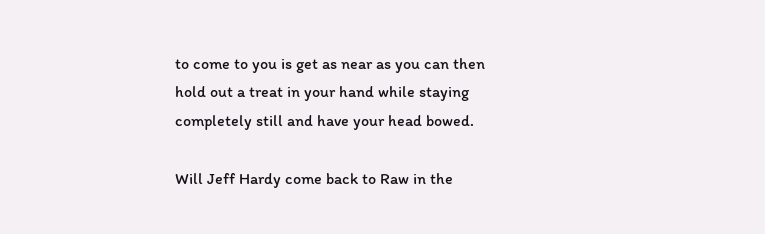to come to you is get as near as you can then hold out a treat in your hand while staying completely still and have your head bowed.

Will Jeff Hardy come back to Raw in the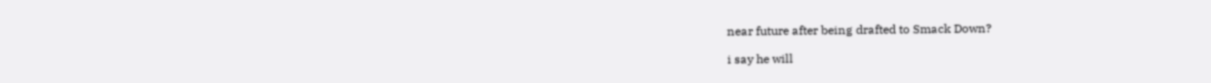near future after being drafted to Smack Down?

i say he will